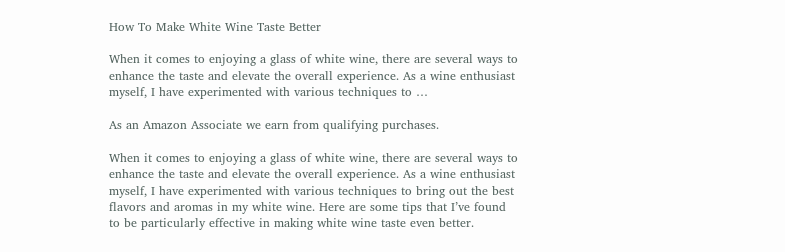How To Make White Wine Taste Better

When it comes to enjoying a glass of white wine, there are several ways to enhance the taste and elevate the overall experience. As a wine enthusiast myself, I have experimented with various techniques to …

As an Amazon Associate we earn from qualifying purchases.

When it comes to enjoying a glass of white wine, there are several ways to enhance the taste and elevate the overall experience. As a wine enthusiast myself, I have experimented with various techniques to bring out the best flavors and aromas in my white wine. Here are some tips that I’ve found to be particularly effective in making white wine taste even better.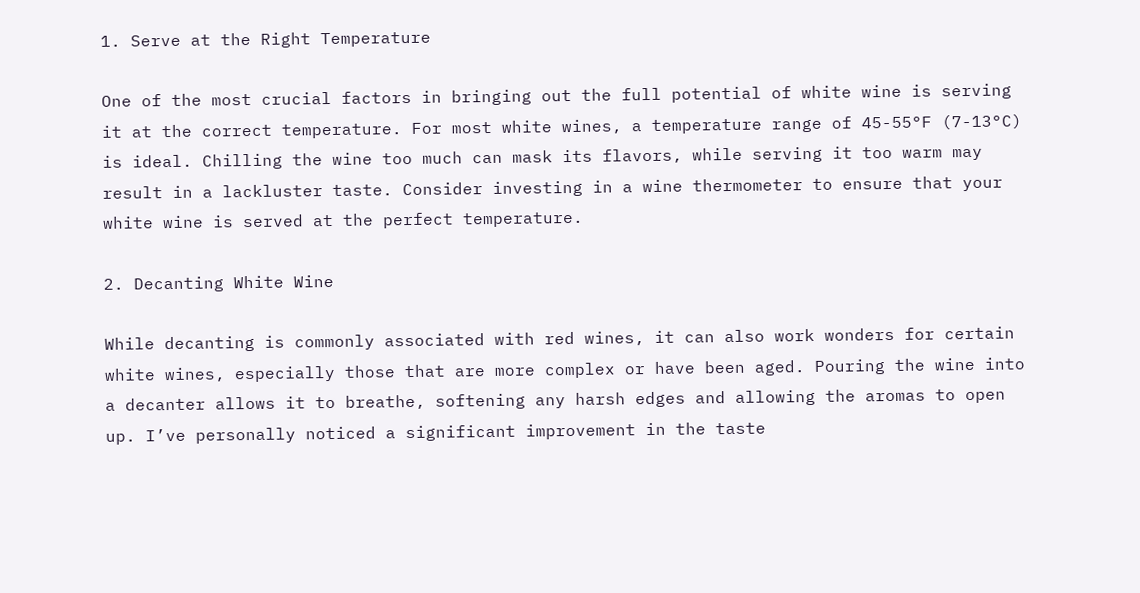1. Serve at the Right Temperature

One of the most crucial factors in bringing out the full potential of white wine is serving it at the correct temperature. For most white wines, a temperature range of 45-55°F (7-13°C) is ideal. Chilling the wine too much can mask its flavors, while serving it too warm may result in a lackluster taste. Consider investing in a wine thermometer to ensure that your white wine is served at the perfect temperature.

2. Decanting White Wine

While decanting is commonly associated with red wines, it can also work wonders for certain white wines, especially those that are more complex or have been aged. Pouring the wine into a decanter allows it to breathe, softening any harsh edges and allowing the aromas to open up. I’ve personally noticed a significant improvement in the taste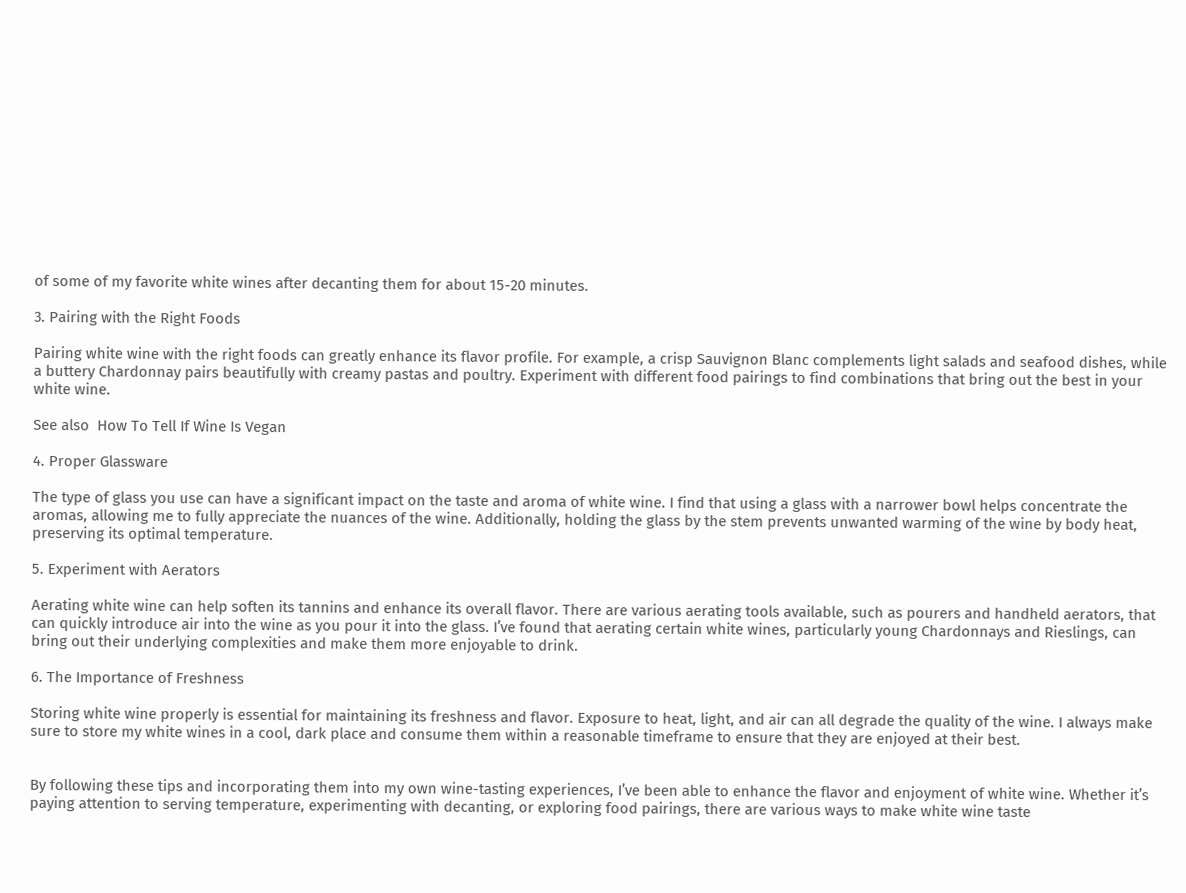of some of my favorite white wines after decanting them for about 15-20 minutes.

3. Pairing with the Right Foods

Pairing white wine with the right foods can greatly enhance its flavor profile. For example, a crisp Sauvignon Blanc complements light salads and seafood dishes, while a buttery Chardonnay pairs beautifully with creamy pastas and poultry. Experiment with different food pairings to find combinations that bring out the best in your white wine.

See also  How To Tell If Wine Is Vegan

4. Proper Glassware

The type of glass you use can have a significant impact on the taste and aroma of white wine. I find that using a glass with a narrower bowl helps concentrate the aromas, allowing me to fully appreciate the nuances of the wine. Additionally, holding the glass by the stem prevents unwanted warming of the wine by body heat, preserving its optimal temperature.

5. Experiment with Aerators

Aerating white wine can help soften its tannins and enhance its overall flavor. There are various aerating tools available, such as pourers and handheld aerators, that can quickly introduce air into the wine as you pour it into the glass. I’ve found that aerating certain white wines, particularly young Chardonnays and Rieslings, can bring out their underlying complexities and make them more enjoyable to drink.

6. The Importance of Freshness

Storing white wine properly is essential for maintaining its freshness and flavor. Exposure to heat, light, and air can all degrade the quality of the wine. I always make sure to store my white wines in a cool, dark place and consume them within a reasonable timeframe to ensure that they are enjoyed at their best.


By following these tips and incorporating them into my own wine-tasting experiences, I’ve been able to enhance the flavor and enjoyment of white wine. Whether it’s paying attention to serving temperature, experimenting with decanting, or exploring food pairings, there are various ways to make white wine taste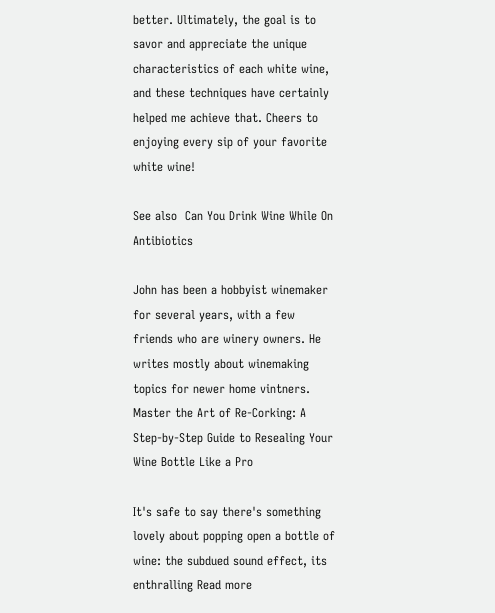better. Ultimately, the goal is to savor and appreciate the unique characteristics of each white wine, and these techniques have certainly helped me achieve that. Cheers to enjoying every sip of your favorite white wine!

See also  Can You Drink Wine While On Antibiotics

John has been a hobbyist winemaker for several years, with a few friends who are winery owners. He writes mostly about winemaking topics for newer home vintners.
Master the Art of Re-Corking: A Step-by-Step Guide to Resealing Your Wine Bottle Like a Pro

It's safe to say there's something lovely about popping open a bottle of wine: the subdued sound effect, its enthralling Read more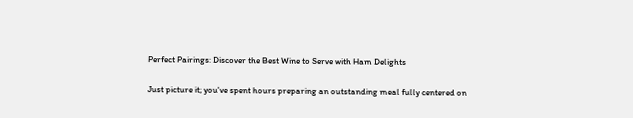Perfect Pairings: Discover the Best Wine to Serve with Ham Delights

Just picture it; you've spent hours preparing an outstanding meal fully centered on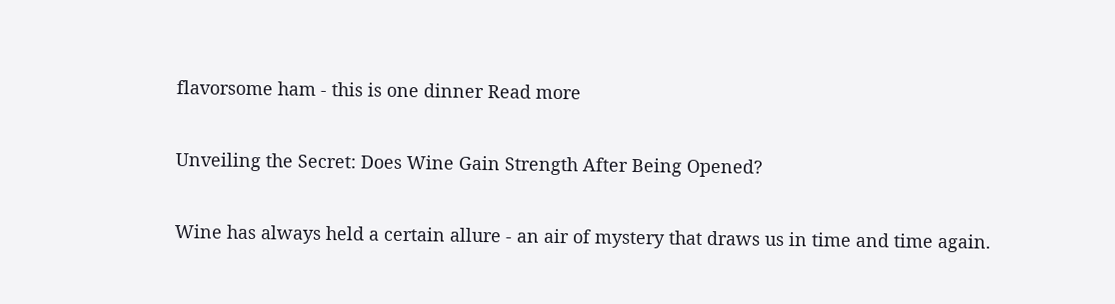flavorsome ham - this is one dinner Read more

Unveiling the Secret: Does Wine Gain Strength After Being Opened?

Wine has always held a certain allure - an air of mystery that draws us in time and time again.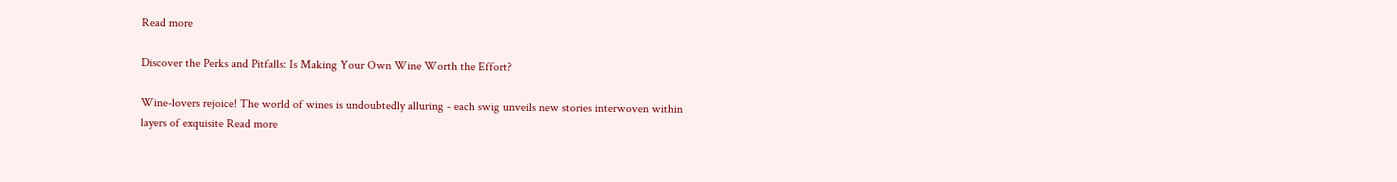Read more

Discover the Perks and Pitfalls: Is Making Your Own Wine Worth the Effort?

Wine-lovers rejoice! The world of wines is undoubtedly alluring - each swig unveils new stories interwoven within layers of exquisite Read more